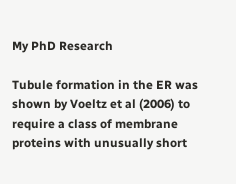My PhD Research

Tubule formation in the ER was shown by Voeltz et al (2006) to require a class of membrane proteins with unusually short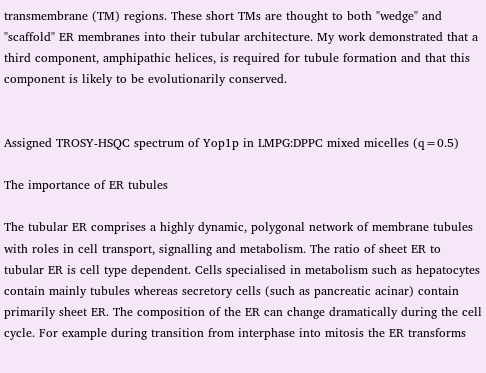transmembrane (TM) regions. These short TMs are thought to both "wedge" and "scaffold" ER membranes into their tubular architecture. My work demonstrated that a third component, amphipathic helices, is required for tubule formation and that this component is likely to be evolutionarily conserved.


Assigned TROSY-HSQC spectrum of Yop1p in LMPG:DPPC mixed micelles (q=0.5)

The importance of ER tubules

The tubular ER comprises a highly dynamic, polygonal network of membrane tubules with roles in cell transport, signalling and metabolism. The ratio of sheet ER to tubular ER is cell type dependent. Cells specialised in metabolism such as hepatocytes contain mainly tubules whereas secretory cells (such as pancreatic acinar) contain primarily sheet ER. The composition of the ER can change dramatically during the cell cycle. For example during transition from interphase into mitosis the ER transforms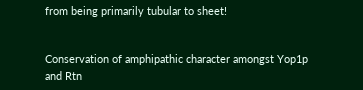from being primarily tubular to sheet!


Conservation of amphipathic character amongst Yop1p and Rtn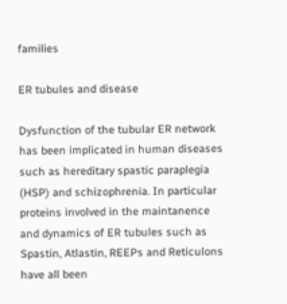families

ER tubules and disease

Dysfunction of the tubular ER network has been implicated in human diseases such as hereditary spastic paraplegia (HSP) and schizophrenia. In particular proteins involved in the maintanence and dynamics of ER tubules such as Spastin, Atlastin, REEPs and Reticulons have all been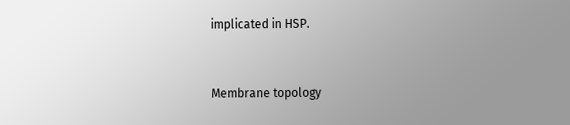implicated in HSP.


Membrane topology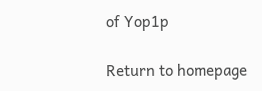of Yop1p

Return to homepage